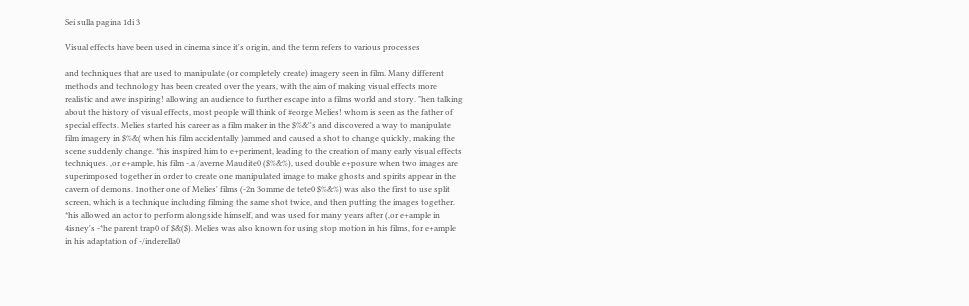Sei sulla pagina 1di 3

Visual effects have been used in cinema since it's origin, and the term refers to various processes

and techniques that are used to manipulate (or completely create) imagery seen in film. Many different methods and technology has been created over the years, with the aim of making visual effects more realistic and awe inspiring! allowing an audience to further escape into a films world and story. "hen talking about the history of visual effects, most people will think of #eorge Melies! whom is seen as the father of special effects. Melies started his career as a film maker in the $%&''s and discovered a way to manipulate film imagery in $%&( when his film accidentally )ammed and caused a shot to change quickly, making the scene suddenly change. *his inspired him to e+periment, leading to the creation of many early visual effects techniques. ,or e+ample, his film -.a /averne Maudite0 ($%&%), used double e+posure when two images are superimposed together in order to create one manipulated image to make ghosts and spirits appear in the cavern of demons. 1nother one of Melies' films (-2n 3omme de tete0 $%&%) was also the first to use split screen, which is a technique including filming the same shot twice, and then putting the images together. *his allowed an actor to perform alongside himself, and was used for many years after (,or e+ample in 4isney's -*he parent trap0 of $&($). Melies was also known for using stop motion in his films, for e+ample in his adaptation of -/inderella0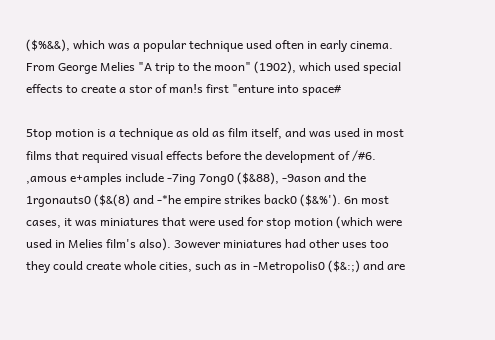($%&&), which was a popular technique used often in early cinema. From George Melies "A trip to the moon" (1902), which used special effects to create a stor of man!s first "enture into space#

5top motion is a technique as old as film itself, and was used in most films that required visual effects before the development of /#6. ,amous e+amples include -7ing 7ong0 ($&88), -9ason and the 1rgonauts0 ($&(8) and -*he empire strikes back0 ($&%'). 6n most cases, it was miniatures that were used for stop motion (which were used in Melies film's also). 3owever miniatures had other uses too they could create whole cities, such as in -Metropolis0 ($&:;) and are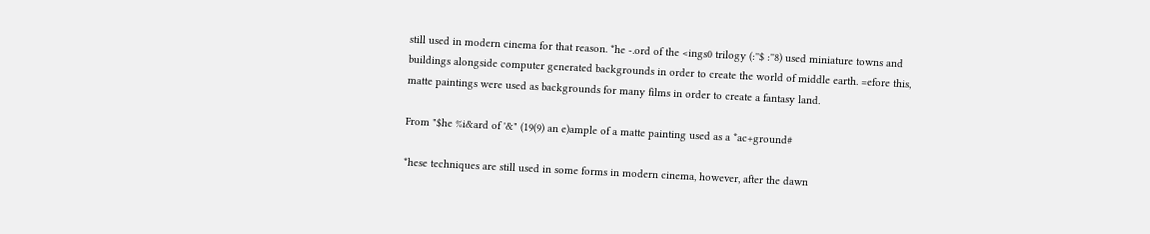still used in modern cinema for that reason. *he -.ord of the <ings0 trilogy (:''$ :''8) used miniature towns and buildings alongside computer generated backgrounds in order to create the world of middle earth. =efore this, matte paintings were used as backgrounds for many films in order to create a fantasy land.

From "$he %i&ard of '&" (19(9) an e)ample of a matte painting used as a *ac+ground#

*hese techniques are still used in some forms in modern cinema, however, after the dawn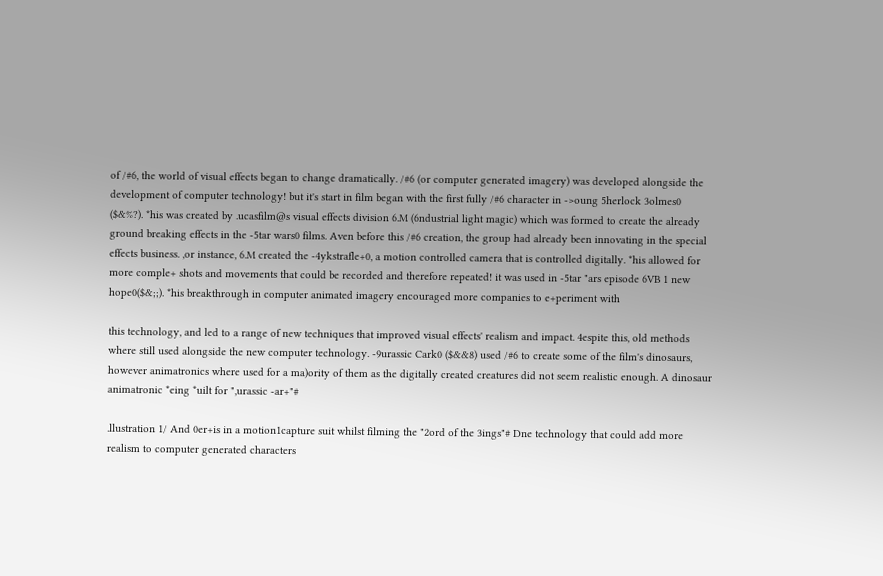of /#6, the world of visual effects began to change dramatically. /#6 (or computer generated imagery) was developed alongside the development of computer technology! but it's start in film began with the first fully /#6 character in ->oung 5herlock 3olmes0 ($&%?). *his was created by .ucasfilm@s visual effects division 6.M (6ndustrial light magic) which was formed to create the already ground breaking effects in the -5tar wars0 films. Aven before this /#6 creation, the group had already been innovating in the special effects business. ,or instance, 6.M created the -4ykstrafle+0, a motion controlled camera that is controlled digitally. *his allowed for more comple+ shots and movements that could be recorded and therefore repeated! it was used in -5tar "ars episode 6VB 1 new hope0($&;;). *his breakthrough in computer animated imagery encouraged more companies to e+periment with

this technology, and led to a range of new techniques that improved visual effects' realism and impact. 4espite this, old methods where still used alongside the new computer technology. -9urassic Cark0 ($&&8) used /#6 to create some of the film's dinosaurs, however animatronics where used for a ma)ority of them as the digitally created creatures did not seem realistic enough. A dinosaur animatronic *eing *uilt for ",urassic -ar+"#

.llustration 1/ And 0er+is in a motion1capture suit whilst filming the "2ord of the 3ings"# Dne technology that could add more realism to computer generated characters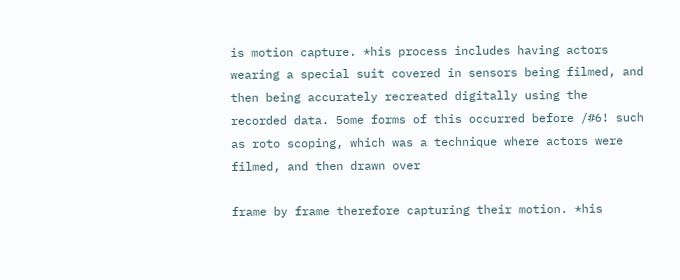is motion capture. *his process includes having actors wearing a special suit covered in sensors being filmed, and then being accurately recreated digitally using the recorded data. 5ome forms of this occurred before /#6! such as roto scoping, which was a technique where actors were filmed, and then drawn over

frame by frame therefore capturing their motion. *his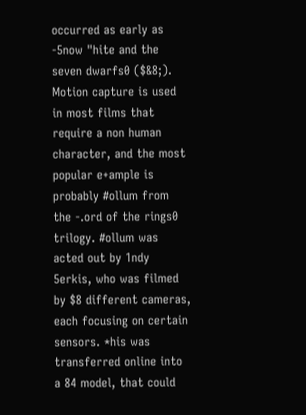occurred as early as -5now "hite and the seven dwarfs0 ($&8;). Motion capture is used in most films that require a non human character, and the most popular e+ample is probably #ollum from the -.ord of the rings0 trilogy. #ollum was acted out by 1ndy 5erkis, who was filmed by $8 different cameras, each focusing on certain sensors. *his was transferred online into a 84 model, that could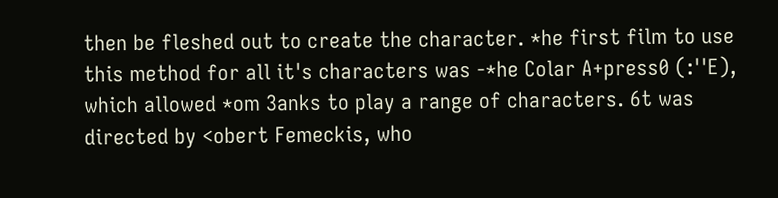then be fleshed out to create the character. *he first film to use this method for all it's characters was -*he Colar A+press0 (:''E), which allowed *om 3anks to play a range of characters. 6t was directed by <obert Femeckis, who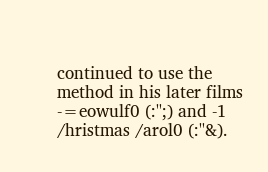continued to use the method in his later films -=eowulf0 (:'';) and -1 /hristmas /arol0 (:''&).